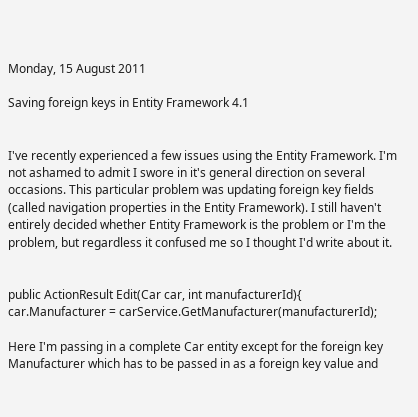Monday, 15 August 2011

Saving foreign keys in Entity Framework 4.1


I've recently experienced a few issues using the Entity Framework. I'm not ashamed to admit I swore in it's general direction on several occasions. This particular problem was updating foreign key fields (called navigation properties in the Entity Framework). I still haven't entirely decided whether Entity Framework is the problem or I'm the problem, but regardless it confused me so I thought I'd write about it.


public ActionResult Edit(Car car, int manufacturerId){
car.Manufacturer = carService.GetManufacturer(manufacturerId);

Here I'm passing in a complete Car entity except for the foreign key Manufacturer which has to be passed in as a foreign key value and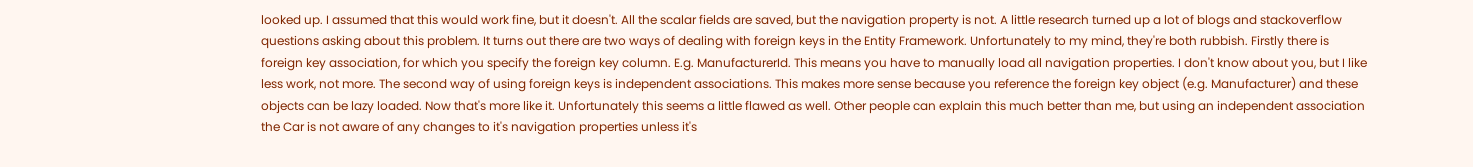looked up. I assumed that this would work fine, but it doesn't. All the scalar fields are saved, but the navigation property is not. A little research turned up a lot of blogs and stackoverflow questions asking about this problem. It turns out there are two ways of dealing with foreign keys in the Entity Framework. Unfortunately to my mind, they're both rubbish. Firstly there is foreign key association, for which you specify the foreign key column. E.g. ManufacturerId. This means you have to manually load all navigation properties. I don't know about you, but I like less work, not more. The second way of using foreign keys is independent associations. This makes more sense because you reference the foreign key object (e.g. Manufacturer) and these objects can be lazy loaded. Now that's more like it. Unfortunately this seems a little flawed as well. Other people can explain this much better than me, but using an independent association the Car is not aware of any changes to it's navigation properties unless it's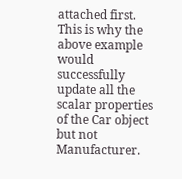attached first. This is why the above example would successfully update all the scalar properties of the Car object but not Manufacturer.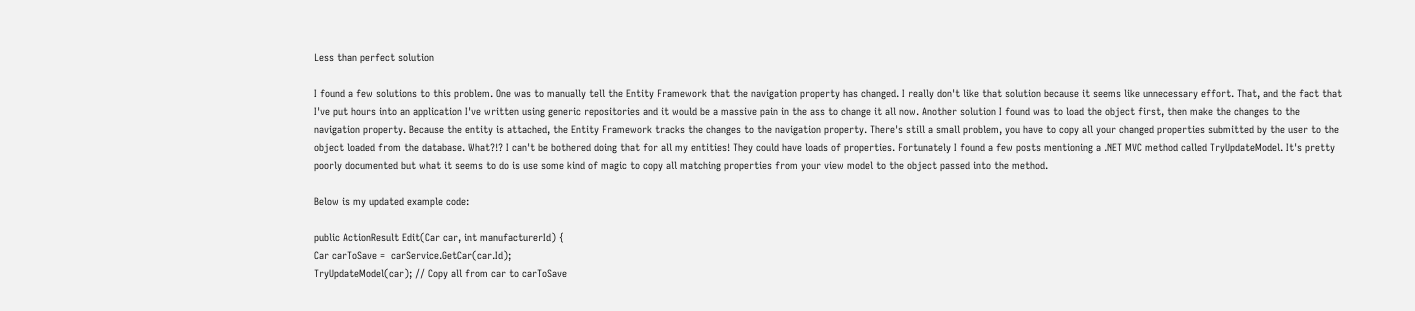Less than perfect solution

I found a few solutions to this problem. One was to manually tell the Entity Framework that the navigation property has changed. I really don't like that solution because it seems like unnecessary effort. That, and the fact that I've put hours into an application I've written using generic repositories and it would be a massive pain in the ass to change it all now. Another solution I found was to load the object first, then make the changes to the navigation property. Because the entity is attached, the Entity Framework tracks the changes to the navigation property. There's still a small problem, you have to copy all your changed properties submitted by the user to the object loaded from the database. What?!? I can't be bothered doing that for all my entities! They could have loads of properties. Fortunately I found a few posts mentioning a .NET MVC method called TryUpdateModel. It's pretty poorly documented but what it seems to do is use some kind of magic to copy all matching properties from your view model to the object passed into the method.

Below is my updated example code:

public ActionResult Edit(Car car, int manufacturerId) {
Car carToSave =  carService.GetCar(car.Id);
TryUpdateModel(car); // Copy all from car to carToSave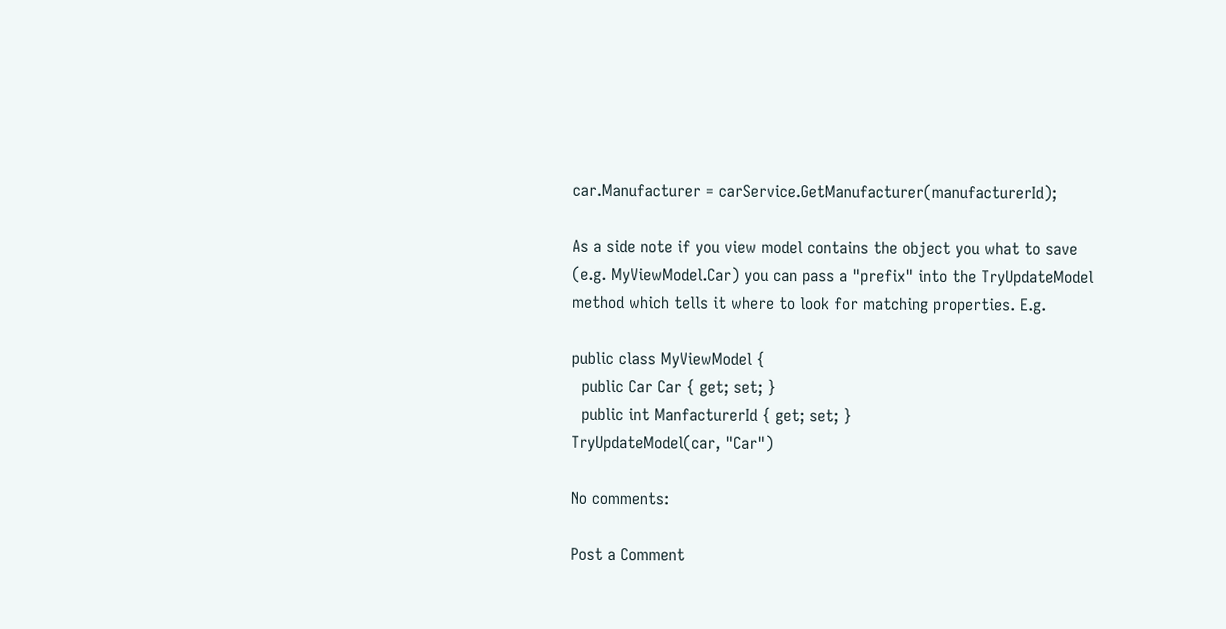car.Manufacturer = carService.GetManufacturer(manufacturerId);

As a side note if you view model contains the object you what to save (e.g. MyViewModel.Car) you can pass a "prefix" into the TryUpdateModel method which tells it where to look for matching properties. E.g.

public class MyViewModel {
  public Car Car { get; set; }
  public int ManfacturerId { get; set; }
TryUpdateModel(car, "Car")

No comments:

Post a Comment